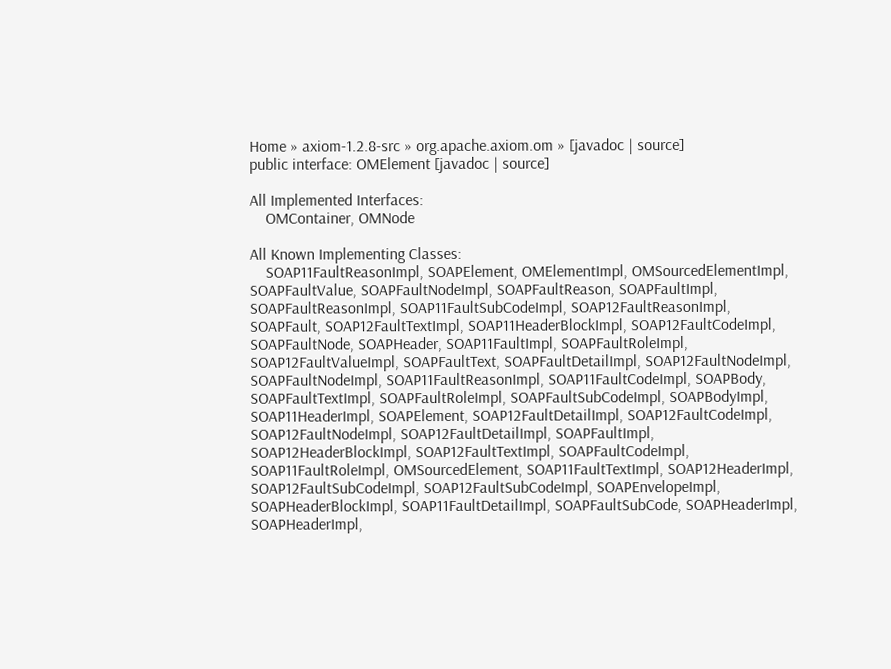Home » axiom-1.2.8-src » org.apache.axiom.om » [javadoc | source]
public interface: OMElement [javadoc | source]

All Implemented Interfaces:
    OMContainer, OMNode

All Known Implementing Classes:
    SOAP11FaultReasonImpl, SOAPElement, OMElementImpl, OMSourcedElementImpl, SOAPFaultValue, SOAPFaultNodeImpl, SOAPFaultReason, SOAPFaultImpl, SOAPFaultReasonImpl, SOAP11FaultSubCodeImpl, SOAP12FaultReasonImpl, SOAPFault, SOAP12FaultTextImpl, SOAP11HeaderBlockImpl, SOAP12FaultCodeImpl, SOAPFaultNode, SOAPHeader, SOAP11FaultImpl, SOAPFaultRoleImpl, SOAP12FaultValueImpl, SOAPFaultText, SOAPFaultDetailImpl, SOAP12FaultNodeImpl, SOAPFaultNodeImpl, SOAP11FaultReasonImpl, SOAP11FaultCodeImpl, SOAPBody, SOAPFaultTextImpl, SOAPFaultRoleImpl, SOAPFaultSubCodeImpl, SOAPBodyImpl, SOAP11HeaderImpl, SOAPElement, SOAP12FaultDetailImpl, SOAP12FaultCodeImpl, SOAP12FaultNodeImpl, SOAP12FaultDetailImpl, SOAPFaultImpl, SOAP12HeaderBlockImpl, SOAP12FaultTextImpl, SOAPFaultCodeImpl, SOAP11FaultRoleImpl, OMSourcedElement, SOAP11FaultTextImpl, SOAP12HeaderImpl, SOAP12FaultSubCodeImpl, SOAP12FaultSubCodeImpl, SOAPEnvelopeImpl, SOAPHeaderBlockImpl, SOAP11FaultDetailImpl, SOAPFaultSubCode, SOAPHeaderImpl, SOAPHeaderImpl,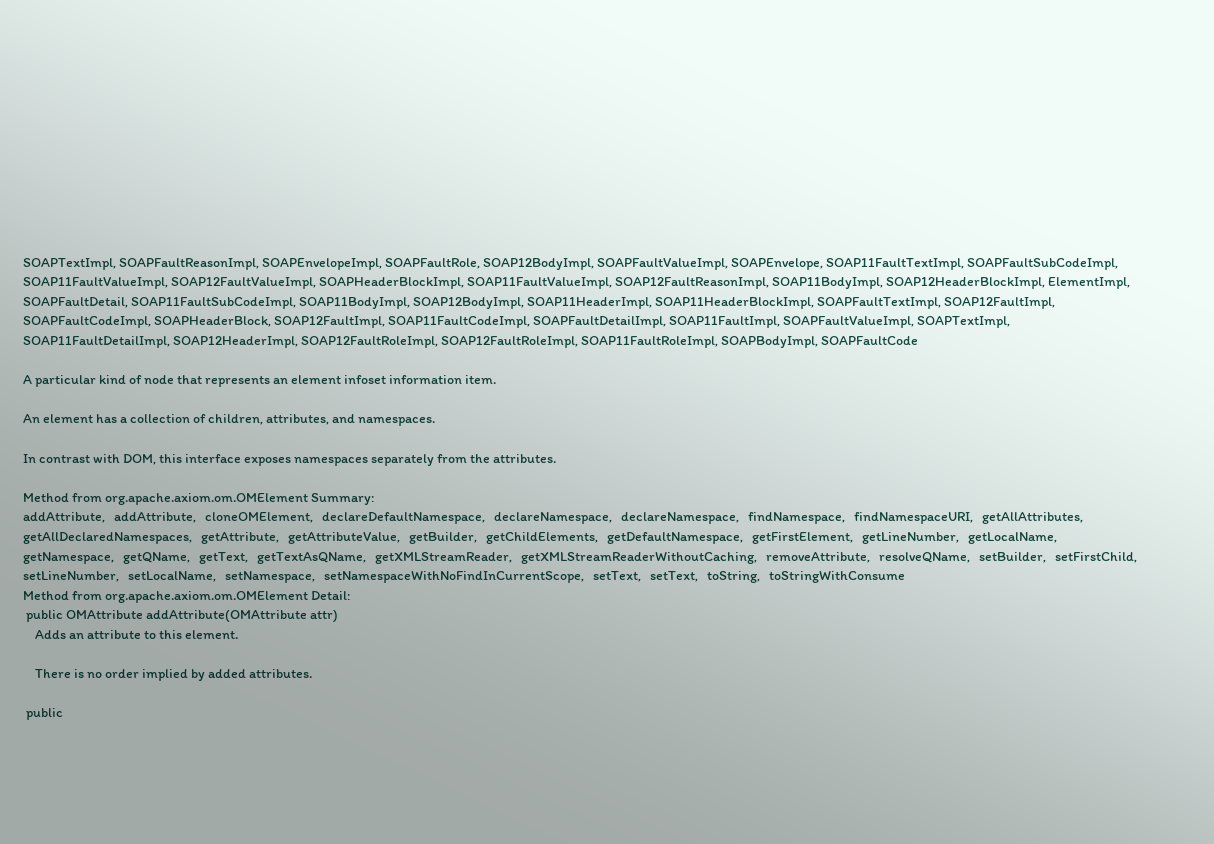SOAPTextImpl, SOAPFaultReasonImpl, SOAPEnvelopeImpl, SOAPFaultRole, SOAP12BodyImpl, SOAPFaultValueImpl, SOAPEnvelope, SOAP11FaultTextImpl, SOAPFaultSubCodeImpl, SOAP11FaultValueImpl, SOAP12FaultValueImpl, SOAPHeaderBlockImpl, SOAP11FaultValueImpl, SOAP12FaultReasonImpl, SOAP11BodyImpl, SOAP12HeaderBlockImpl, ElementImpl, SOAPFaultDetail, SOAP11FaultSubCodeImpl, SOAP11BodyImpl, SOAP12BodyImpl, SOAP11HeaderImpl, SOAP11HeaderBlockImpl, SOAPFaultTextImpl, SOAP12FaultImpl, SOAPFaultCodeImpl, SOAPHeaderBlock, SOAP12FaultImpl, SOAP11FaultCodeImpl, SOAPFaultDetailImpl, SOAP11FaultImpl, SOAPFaultValueImpl, SOAPTextImpl, SOAP11FaultDetailImpl, SOAP12HeaderImpl, SOAP12FaultRoleImpl, SOAP12FaultRoleImpl, SOAP11FaultRoleImpl, SOAPBodyImpl, SOAPFaultCode

A particular kind of node that represents an element infoset information item.

An element has a collection of children, attributes, and namespaces.

In contrast with DOM, this interface exposes namespaces separately from the attributes.

Method from org.apache.axiom.om.OMElement Summary:
addAttribute,   addAttribute,   cloneOMElement,   declareDefaultNamespace,   declareNamespace,   declareNamespace,   findNamespace,   findNamespaceURI,   getAllAttributes,   getAllDeclaredNamespaces,   getAttribute,   getAttributeValue,   getBuilder,   getChildElements,   getDefaultNamespace,   getFirstElement,   getLineNumber,   getLocalName,   getNamespace,   getQName,   getText,   getTextAsQName,   getXMLStreamReader,   getXMLStreamReaderWithoutCaching,   removeAttribute,   resolveQName,   setBuilder,   setFirstChild,   setLineNumber,   setLocalName,   setNamespace,   setNamespaceWithNoFindInCurrentScope,   setText,   setText,   toString,   toStringWithConsume
Method from org.apache.axiom.om.OMElement Detail:
 public OMAttribute addAttribute(OMAttribute attr)
    Adds an attribute to this element.

    There is no order implied by added attributes.

 public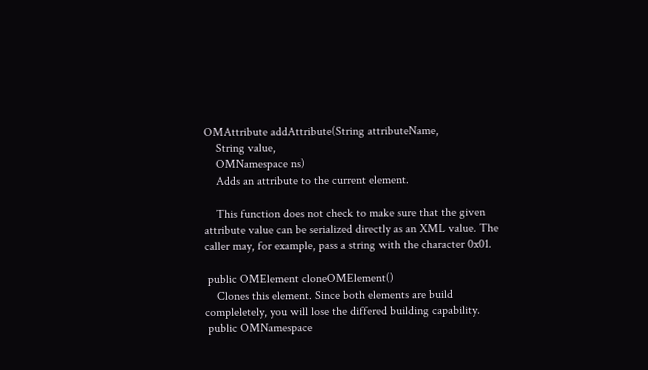OMAttribute addAttribute(String attributeName,
    String value,
    OMNamespace ns)
    Adds an attribute to the current element.

    This function does not check to make sure that the given attribute value can be serialized directly as an XML value. The caller may, for example, pass a string with the character 0x01.

 public OMElement cloneOMElement()
    Clones this element. Since both elements are build compleletely, you will lose the differed building capability.
 public OMNamespace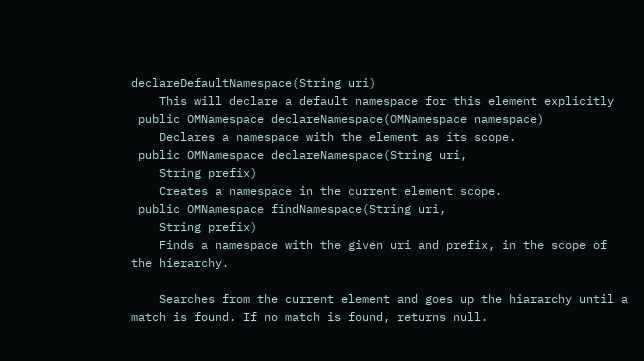declareDefaultNamespace(String uri)
    This will declare a default namespace for this element explicitly
 public OMNamespace declareNamespace(OMNamespace namespace)
    Declares a namespace with the element as its scope.
 public OMNamespace declareNamespace(String uri,
    String prefix)
    Creates a namespace in the current element scope.
 public OMNamespace findNamespace(String uri,
    String prefix)
    Finds a namespace with the given uri and prefix, in the scope of the hierarchy.

    Searches from the current element and goes up the hiararchy until a match is found. If no match is found, returns null.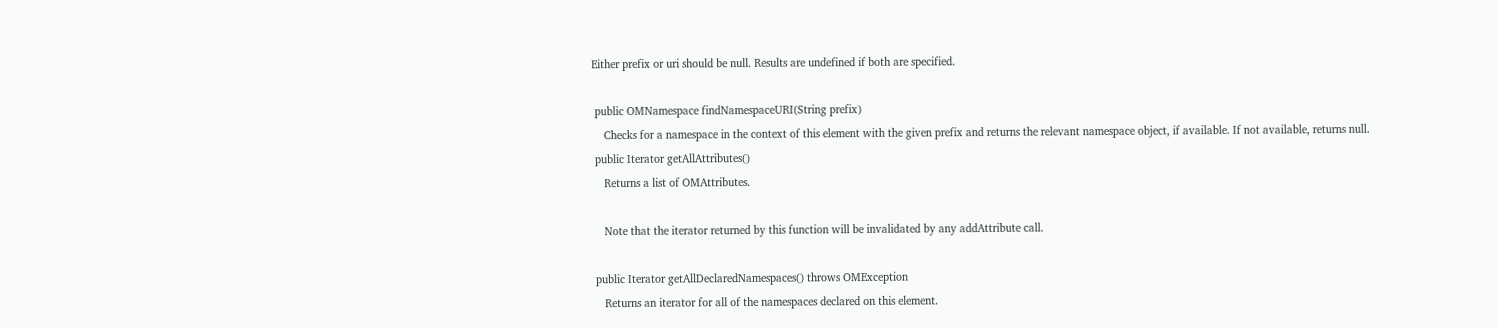Either prefix or uri should be null. Results are undefined if both are specified.

 public OMNamespace findNamespaceURI(String prefix)
    Checks for a namespace in the context of this element with the given prefix and returns the relevant namespace object, if available. If not available, returns null.
 public Iterator getAllAttributes()
    Returns a list of OMAttributes.

    Note that the iterator returned by this function will be invalidated by any addAttribute call.

 public Iterator getAllDeclaredNamespaces() throws OMException
    Returns an iterator for all of the namespaces declared on this element.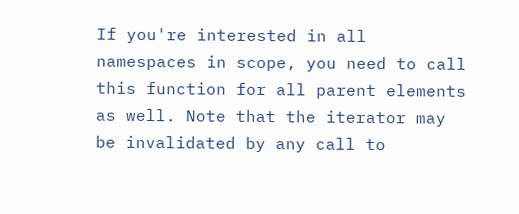If you're interested in all namespaces in scope, you need to call this function for all parent elements as well. Note that the iterator may be invalidated by any call to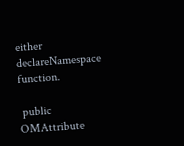either declareNamespace function.

 public OMAttribute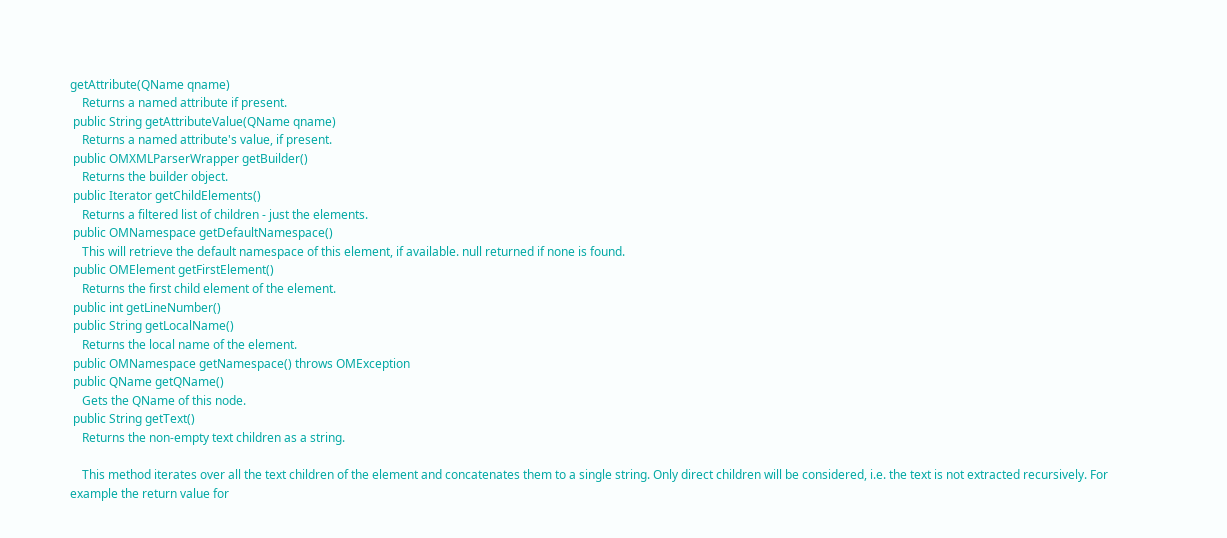getAttribute(QName qname)
    Returns a named attribute if present.
 public String getAttributeValue(QName qname)
    Returns a named attribute's value, if present.
 public OMXMLParserWrapper getBuilder()
    Returns the builder object.
 public Iterator getChildElements()
    Returns a filtered list of children - just the elements.
 public OMNamespace getDefaultNamespace()
    This will retrieve the default namespace of this element, if available. null returned if none is found.
 public OMElement getFirstElement()
    Returns the first child element of the element.
 public int getLineNumber()
 public String getLocalName()
    Returns the local name of the element.
 public OMNamespace getNamespace() throws OMException
 public QName getQName()
    Gets the QName of this node.
 public String getText()
    Returns the non-empty text children as a string.

    This method iterates over all the text children of the element and concatenates them to a single string. Only direct children will be considered, i.e. the text is not extracted recursively. For example the return value for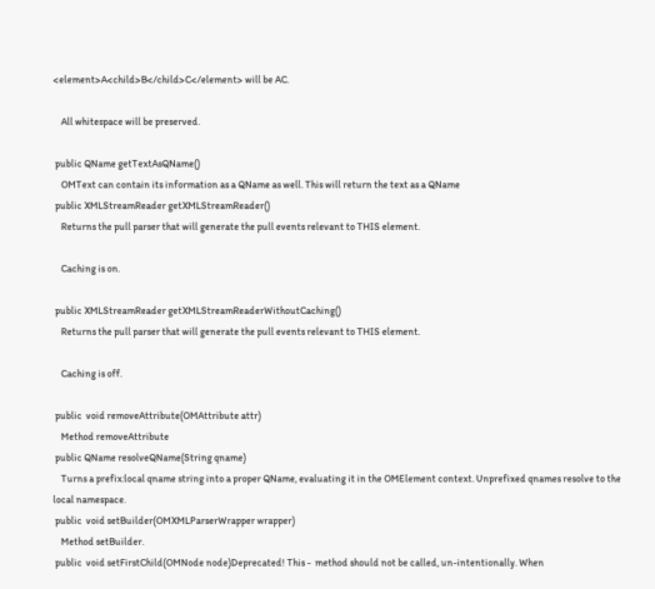<element>A<child>B</child>C</element> will be AC.

    All whitespace will be preserved.

 public QName getTextAsQName()
    OMText can contain its information as a QName as well. This will return the text as a QName
 public XMLStreamReader getXMLStreamReader()
    Returns the pull parser that will generate the pull events relevant to THIS element.

    Caching is on.

 public XMLStreamReader getXMLStreamReaderWithoutCaching()
    Returns the pull parser that will generate the pull events relevant to THIS element.

    Caching is off.

 public  void removeAttribute(OMAttribute attr)
    Method removeAttribute
 public QName resolveQName(String qname)
    Turns a prefix:local qname string into a proper QName, evaluating it in the OMElement context. Unprefixed qnames resolve to the local namespace.
 public  void setBuilder(OMXMLParserWrapper wrapper)
    Method setBuilder.
 public  void setFirstChild(OMNode node)Deprecated! This -  method should not be called, un-intentionally. When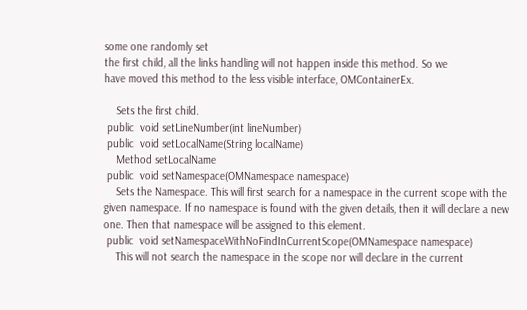some one randomly set
the first child, all the links handling will not happen inside this method. So we
have moved this method to the less visible interface, OMContainerEx.

    Sets the first child.
 public  void setLineNumber(int lineNumber)
 public  void setLocalName(String localName)
    Method setLocalName
 public  void setNamespace(OMNamespace namespace)
    Sets the Namespace. This will first search for a namespace in the current scope with the given namespace. If no namespace is found with the given details, then it will declare a new one. Then that namespace will be assigned to this element.
 public  void setNamespaceWithNoFindInCurrentScope(OMNamespace namespace)
    This will not search the namespace in the scope nor will declare in the current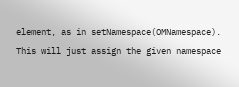element, as in setNamespace(OMNamespace). This will just assign the given namespace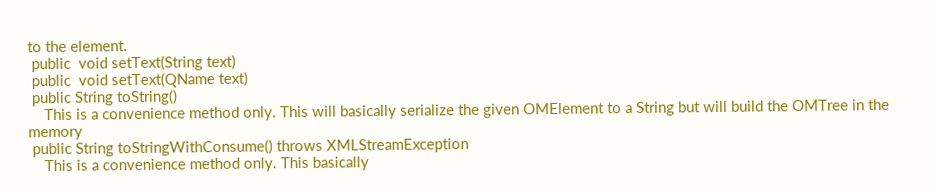to the element.
 public  void setText(String text)
 public  void setText(QName text)
 public String toString()
    This is a convenience method only. This will basically serialize the given OMElement to a String but will build the OMTree in the memory
 public String toStringWithConsume() throws XMLStreamException
    This is a convenience method only. This basically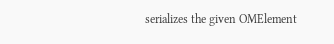serializes the given OMElement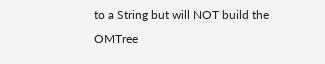to a String but will NOT build the OMTree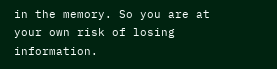in the memory. So you are at your own risk of losing information.